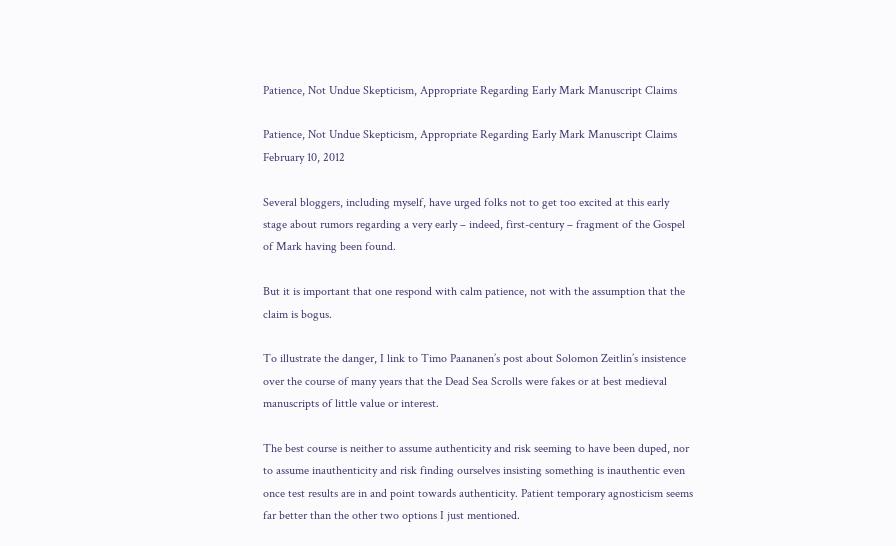Patience, Not Undue Skepticism, Appropriate Regarding Early Mark Manuscript Claims

Patience, Not Undue Skepticism, Appropriate Regarding Early Mark Manuscript Claims February 10, 2012

Several bloggers, including myself, have urged folks not to get too excited at this early stage about rumors regarding a very early – indeed, first-century – fragment of the Gospel of Mark having been found.

But it is important that one respond with calm patience, not with the assumption that the claim is bogus.

To illustrate the danger, I link to Timo Paananen’s post about Solomon Zeitlin’s insistence over the course of many years that the Dead Sea Scrolls were fakes or at best medieval manuscripts of little value or interest.

The best course is neither to assume authenticity and risk seeming to have been duped, nor to assume inauthenticity and risk finding ourselves insisting something is inauthentic even once test results are in and point towards authenticity. Patient temporary agnosticism seems far better than the other two options I just mentioned.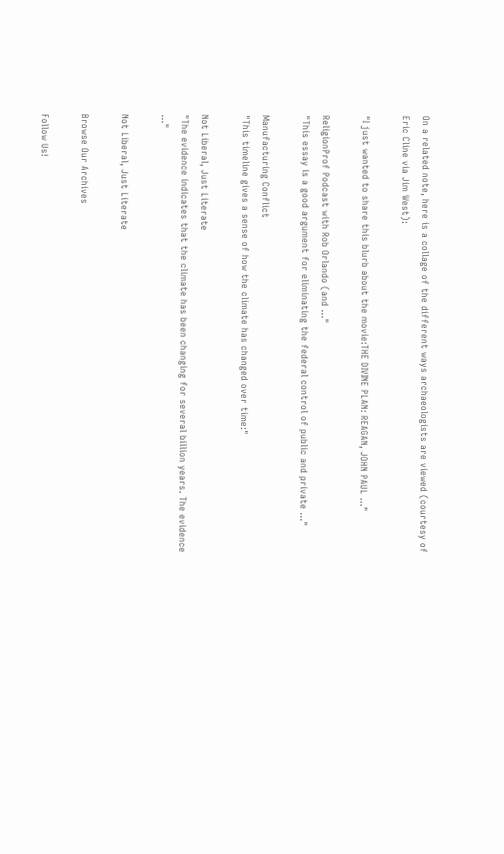On a related note, here is a collage of the different ways archaeologists are viewed (courtesy of Eric Cline via Jim West):

"I just wanted to share this blurb about the movie:THE DIVINE PLAN: REAGAN, JOHN PAUL ..."

ReligionProf Podcast with Rob Orlando (and ..."
"This essay is a good argument for eliminating the federal control of public and private ..."

Manufacturing Conflict
"This timeline gives a sense of how the climate has changed over time:"

Not Liberal, Just Literate
"The evidence indicates that the climate has been changing for several billion years. The evidence ..."

Not Liberal, Just Literate

Browse Our Archives

Follow Us!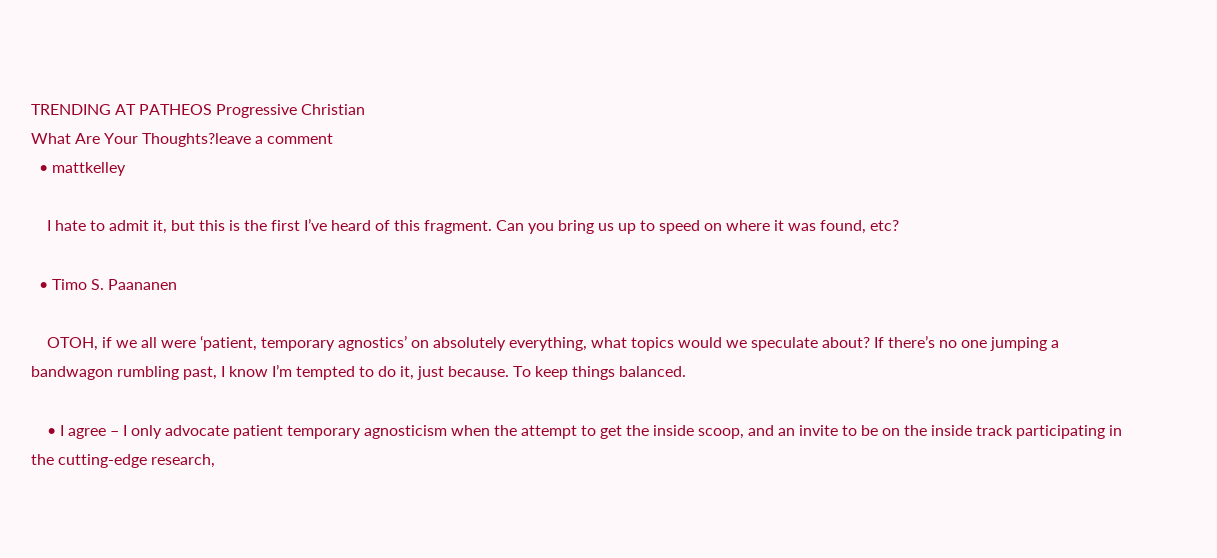TRENDING AT PATHEOS Progressive Christian
What Are Your Thoughts?leave a comment
  • mattkelley

    I hate to admit it, but this is the first I’ve heard of this fragment. Can you bring us up to speed on where it was found, etc?

  • Timo S. Paananen

    OTOH, if we all were ‘patient, temporary agnostics’ on absolutely everything, what topics would we speculate about? If there’s no one jumping a bandwagon rumbling past, I know I’m tempted to do it, just because. To keep things balanced.

    • I agree – I only advocate patient temporary agnosticism when the attempt to get the inside scoop, and an invite to be on the inside track participating in the cutting-edge research,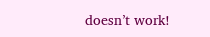doesn’t work!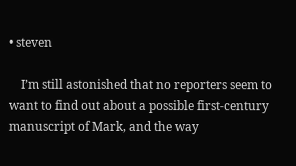• steven

    I’m still astonished that no reporters seem to want to find out about a possible first-century manuscript of Mark, and the way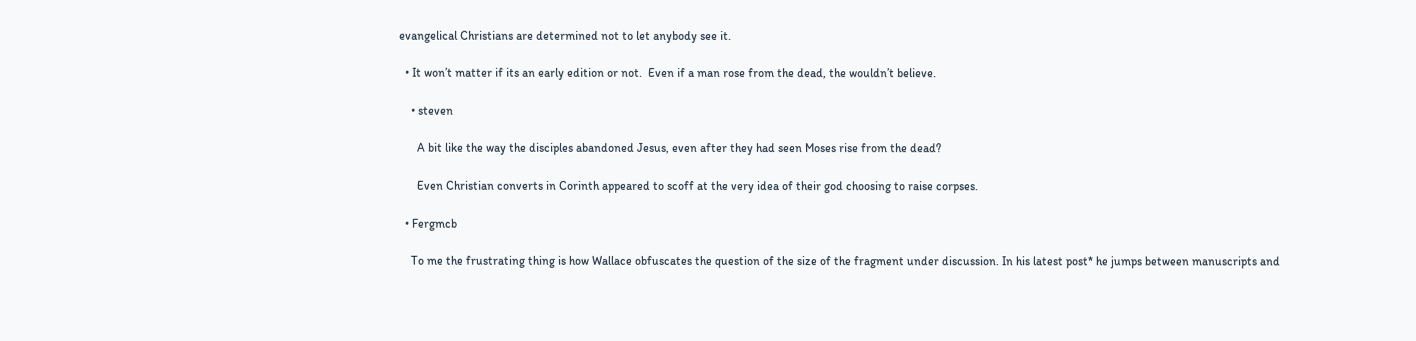evangelical Christians are determined not to let anybody see it.

  • It won’t matter if its an early edition or not.  Even if a man rose from the dead, the wouldn’t believe.

    • steven

      A bit like the way the disciples abandoned Jesus, even after they had seen Moses rise from the dead?

      Even Christian converts in Corinth appeared to scoff at the very idea of their god choosing to raise corpses.

  • Fergmcb

    To me the frustrating thing is how Wallace obfuscates the question of the size of the fragment under discussion. In his latest post* he jumps between manuscripts and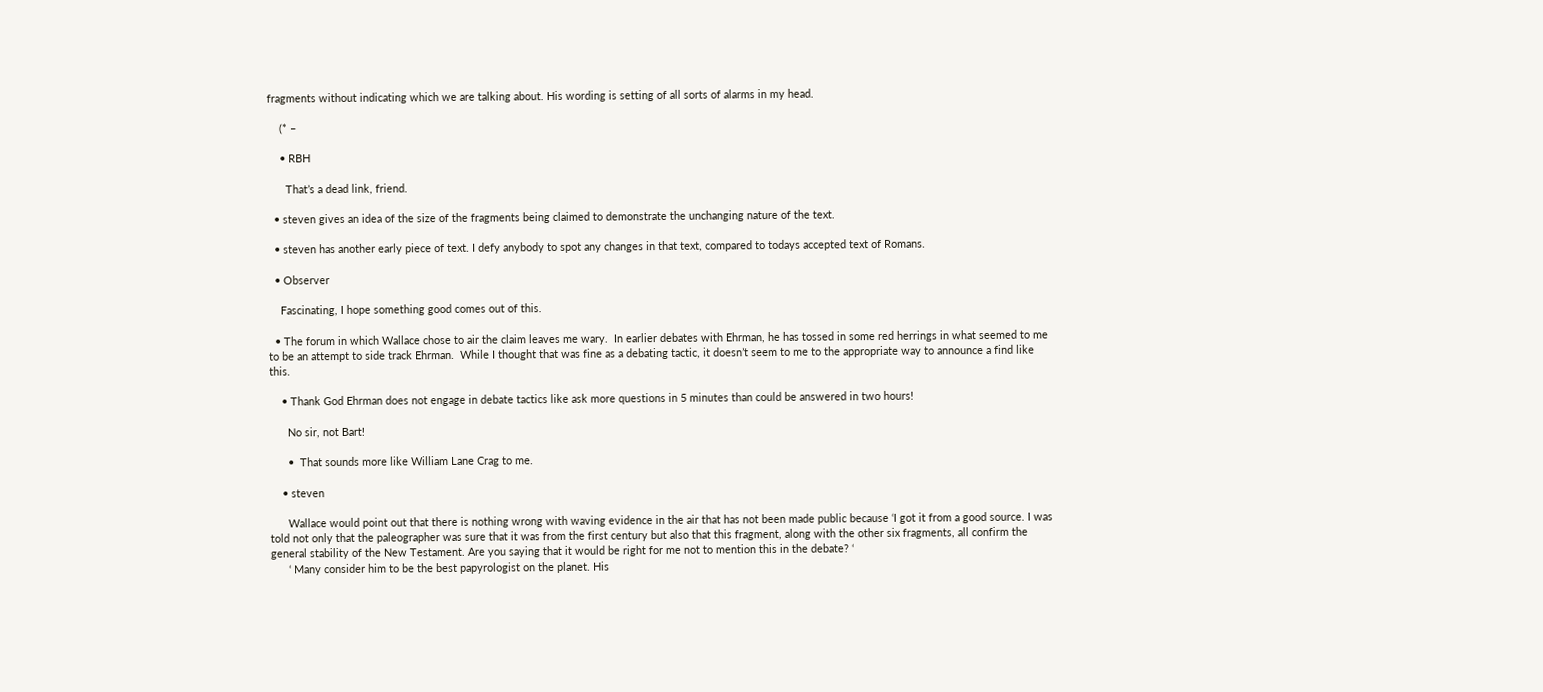fragments without indicating which we are talking about. His wording is setting of all sorts of alarms in my head.

    (* –

    • RBH

      That’s a dead link, friend.

  • steven gives an idea of the size of the fragments being claimed to demonstrate the unchanging nature of the text.

  • steven has another early piece of text. I defy anybody to spot any changes in that text, compared to todays accepted text of Romans.

  • Observer

    Fascinating, I hope something good comes out of this.

  • The forum in which Wallace chose to air the claim leaves me wary.  In earlier debates with Ehrman, he has tossed in some red herrings in what seemed to me to be an attempt to side track Ehrman.  While I thought that was fine as a debating tactic, it doesn’t seem to me to the appropriate way to announce a find like this.

    • Thank God Ehrman does not engage in debate tactics like ask more questions in 5 minutes than could be answered in two hours!

      No sir, not Bart!

      •  That sounds more like William Lane Crag to me.

    • steven

      Wallace would point out that there is nothing wrong with waving evidence in the air that has not been made public because ‘I got it from a good source. I was told not only that the paleographer was sure that it was from the first century but also that this fragment, along with the other six fragments, all confirm the general stability of the New Testament. Are you saying that it would be right for me not to mention this in the debate? ‘
      ‘ Many consider him to be the best papyrologist on the planet. His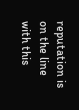reputation is on the line with this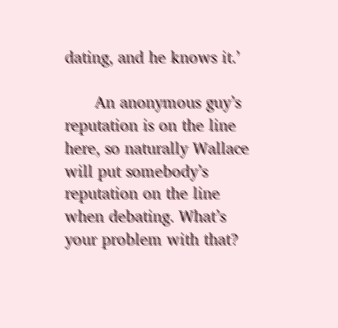dating, and he knows it.’

      An anonymous guy’s reputation is on the line here, so naturally Wallace will put somebody’s reputation on the line when debating. What’s your problem with that?